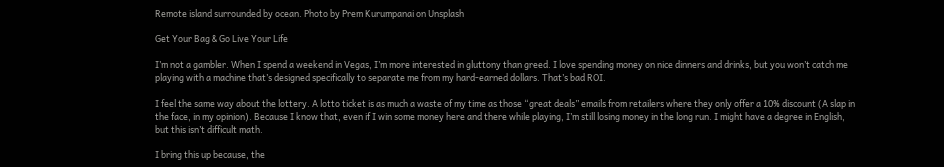Remote island surrounded by ocean. Photo by Prem Kurumpanai on Unsplash

Get Your Bag & Go Live Your Life

I’m not a gambler. When I spend a weekend in Vegas, I’m more interested in gluttony than greed. I love spending money on nice dinners and drinks, but you won’t catch me playing with a machine that’s designed specifically to separate me from my hard-earned dollars. That’s bad ROI.

I feel the same way about the lottery. A lotto ticket is as much a waste of my time as those “great deals” emails from retailers where they only offer a 10% discount (A slap in the face, in my opinion). Because I know that, even if I win some money here and there while playing, I’m still losing money in the long run. I might have a degree in English, but this isn’t difficult math.

I bring this up because, the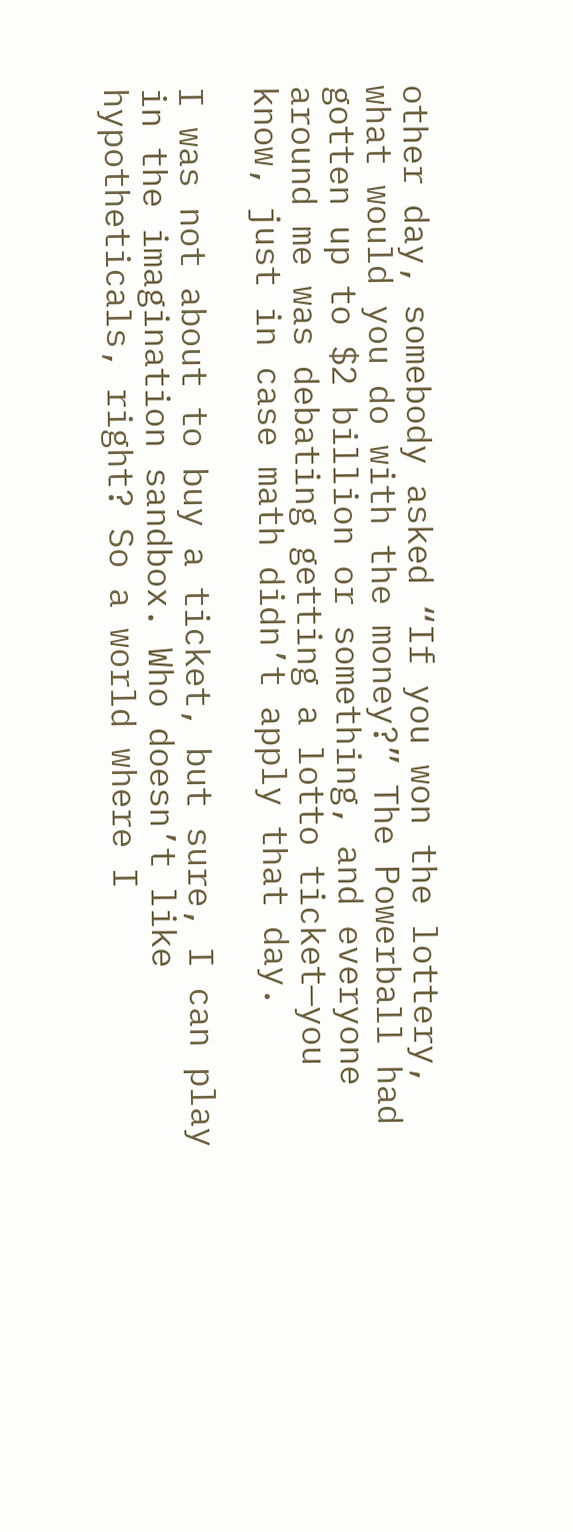other day, somebody asked “If you won the lottery, what would you do with the money?” The Powerball had gotten up to $2 billion or something, and everyone around me was debating getting a lotto ticket—you know, just in case math didn’t apply that day.

I was not about to buy a ticket, but sure, I can play in the imagination sandbox. Who doesn’t like hypotheticals, right? So a world where I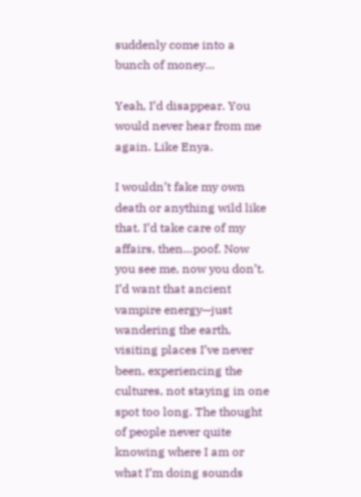suddenly come into a bunch of money…

Yeah, I’d disappear. You would never hear from me again. Like Enya.

I wouldn’t fake my own death or anything wild like that. I’d take care of my affairs, then…poof. Now you see me, now you don’t. I’d want that ancient vampire energy—just wandering the earth, visiting places I’ve never been, experiencing the cultures, not staying in one spot too long. The thought of people never quite knowing where I am or what I’m doing sounds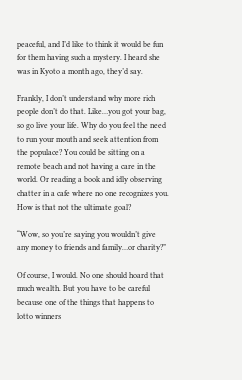peaceful, and I’d like to think it would be fun for them having such a mystery. I heard she was in Kyoto a month ago, they’d say.

Frankly, I don’t understand why more rich people don’t do that. Like…you got your bag, so go live your life. Why do you feel the need to run your mouth and seek attention from the populace? You could be sitting on a remote beach and not having a care in the world. Or reading a book and idly observing chatter in a cafe where no one recognizes you. How is that not the ultimate goal?

“Wow, so you’re saying you wouldn’t give any money to friends and family…or charity?”

Of course, I would. No one should hoard that much wealth. But you have to be careful because one of the things that happens to lotto winners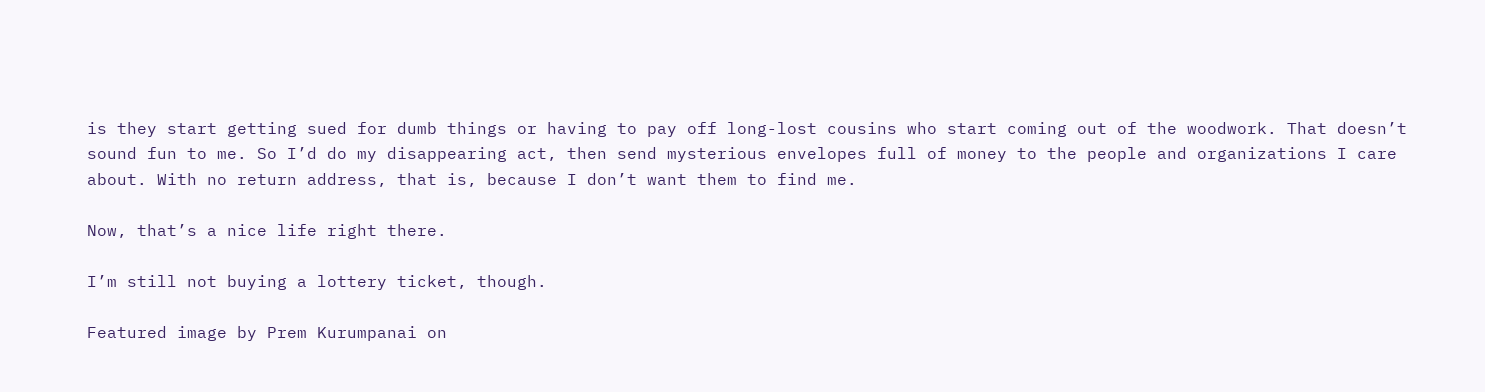is they start getting sued for dumb things or having to pay off long-lost cousins who start coming out of the woodwork. That doesn’t sound fun to me. So I’d do my disappearing act, then send mysterious envelopes full of money to the people and organizations I care about. With no return address, that is, because I don’t want them to find me.

Now, that’s a nice life right there.

I’m still not buying a lottery ticket, though.

Featured image by Prem Kurumpanai on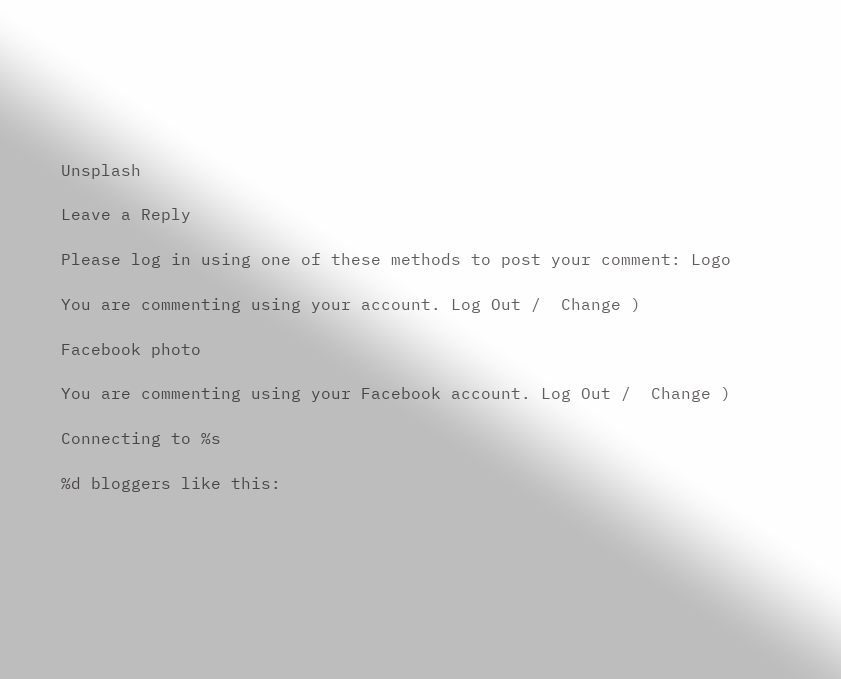Unsplash

Leave a Reply

Please log in using one of these methods to post your comment: Logo

You are commenting using your account. Log Out /  Change )

Facebook photo

You are commenting using your Facebook account. Log Out /  Change )

Connecting to %s

%d bloggers like this: